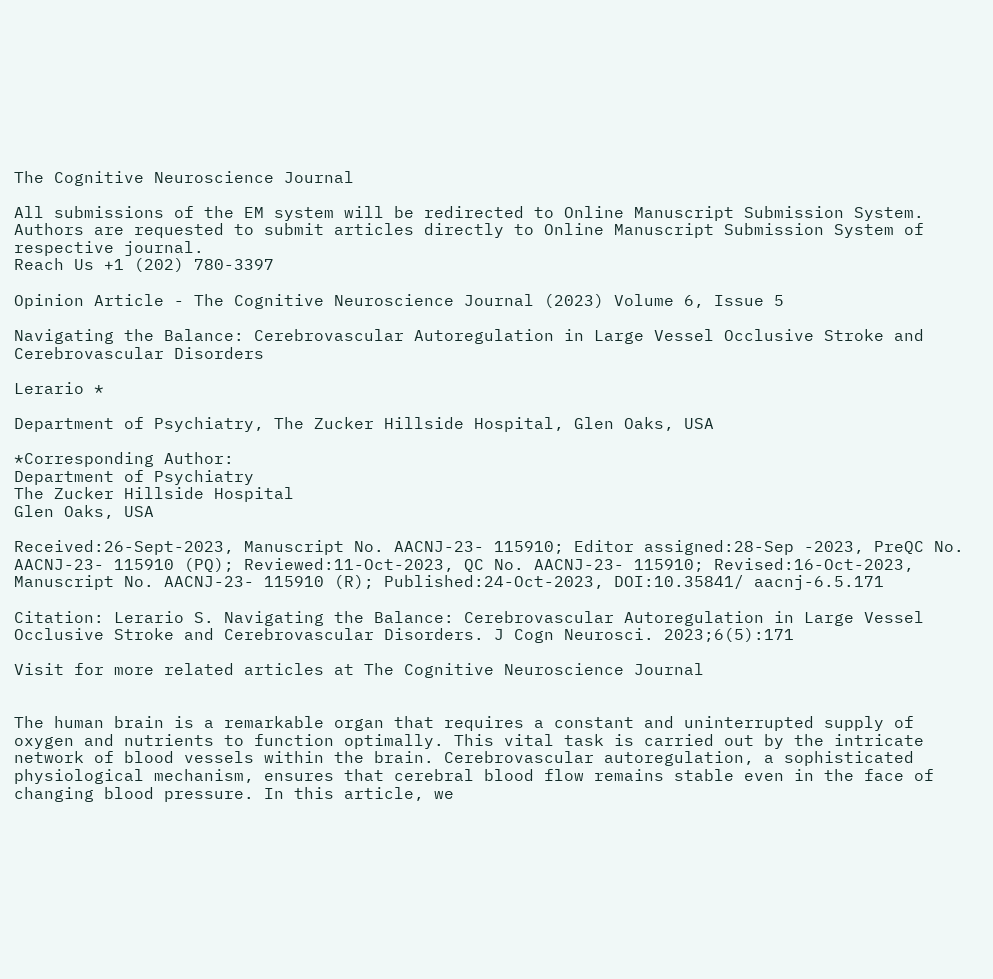The Cognitive Neuroscience Journal

All submissions of the EM system will be redirected to Online Manuscript Submission System. Authors are requested to submit articles directly to Online Manuscript Submission System of respective journal.
Reach Us +1 (202) 780-3397

Opinion Article - The Cognitive Neuroscience Journal (2023) Volume 6, Issue 5

Navigating the Balance: Cerebrovascular Autoregulation in Large Vessel Occlusive Stroke and Cerebrovascular Disorders

Lerario *

Department of Psychiatry, The Zucker Hillside Hospital, Glen Oaks, USA

*Corresponding Author:
Department of Psychiatry
The Zucker Hillside Hospital
Glen Oaks, USA

Received:26-Sept-2023, Manuscript No. AACNJ-23- 115910; Editor assigned:28-Sep -2023, PreQC No. AACNJ-23- 115910 (PQ); Reviewed:11-Oct-2023, QC No. AACNJ-23- 115910; Revised:16-Oct-2023, Manuscript No. AACNJ-23- 115910 (R); Published:24-Oct-2023, DOI:10.35841/ aacnj-6.5.171

Citation: Lerario S. Navigating the Balance: Cerebrovascular Autoregulation in Large Vessel Occlusive Stroke and Cerebrovascular Disorders. J Cogn Neurosci. 2023;6(5):171

Visit for more related articles at The Cognitive Neuroscience Journal


The human brain is a remarkable organ that requires a constant and uninterrupted supply of oxygen and nutrients to function optimally. This vital task is carried out by the intricate network of blood vessels within the brain. Cerebrovascular autoregulation, a sophisticated physiological mechanism, ensures that cerebral blood flow remains stable even in the face of changing blood pressure. In this article, we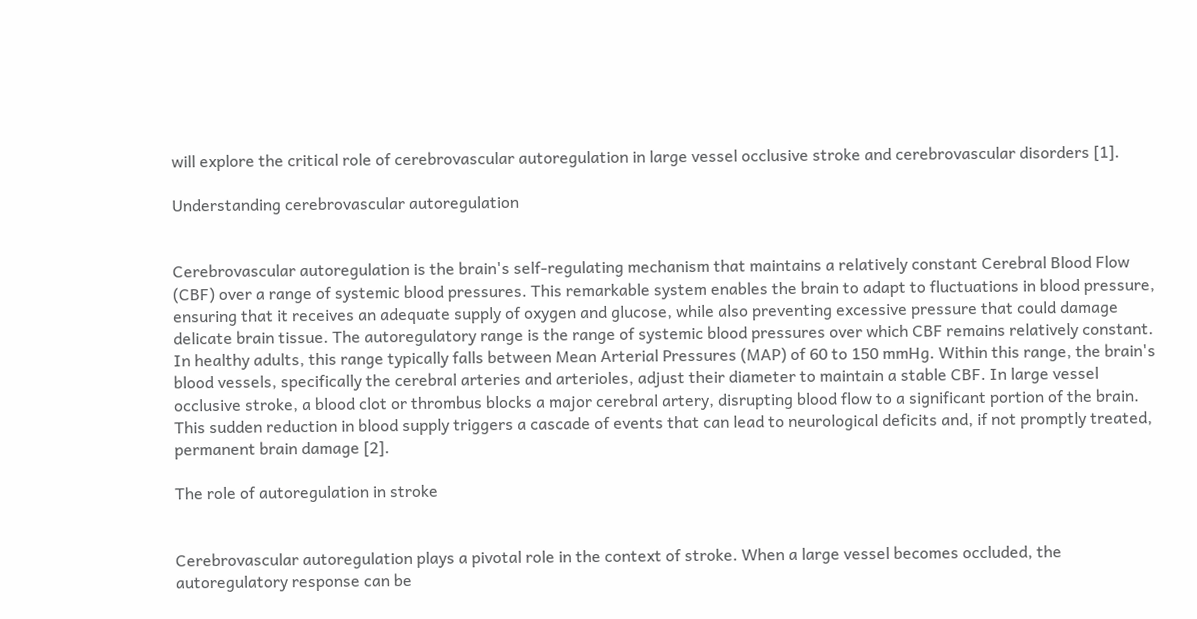will explore the critical role of cerebrovascular autoregulation in large vessel occlusive stroke and cerebrovascular disorders [1].

Understanding cerebrovascular autoregulation


Cerebrovascular autoregulation is the brain's self-regulating mechanism that maintains a relatively constant Cerebral Blood Flow (CBF) over a range of systemic blood pressures. This remarkable system enables the brain to adapt to fluctuations in blood pressure, ensuring that it receives an adequate supply of oxygen and glucose, while also preventing excessive pressure that could damage delicate brain tissue. The autoregulatory range is the range of systemic blood pressures over which CBF remains relatively constant. In healthy adults, this range typically falls between Mean Arterial Pressures (MAP) of 60 to 150 mmHg. Within this range, the brain's blood vessels, specifically the cerebral arteries and arterioles, adjust their diameter to maintain a stable CBF. In large vessel occlusive stroke, a blood clot or thrombus blocks a major cerebral artery, disrupting blood flow to a significant portion of the brain. This sudden reduction in blood supply triggers a cascade of events that can lead to neurological deficits and, if not promptly treated, permanent brain damage [2].

The role of autoregulation in stroke


Cerebrovascular autoregulation plays a pivotal role in the context of stroke. When a large vessel becomes occluded, the autoregulatory response can be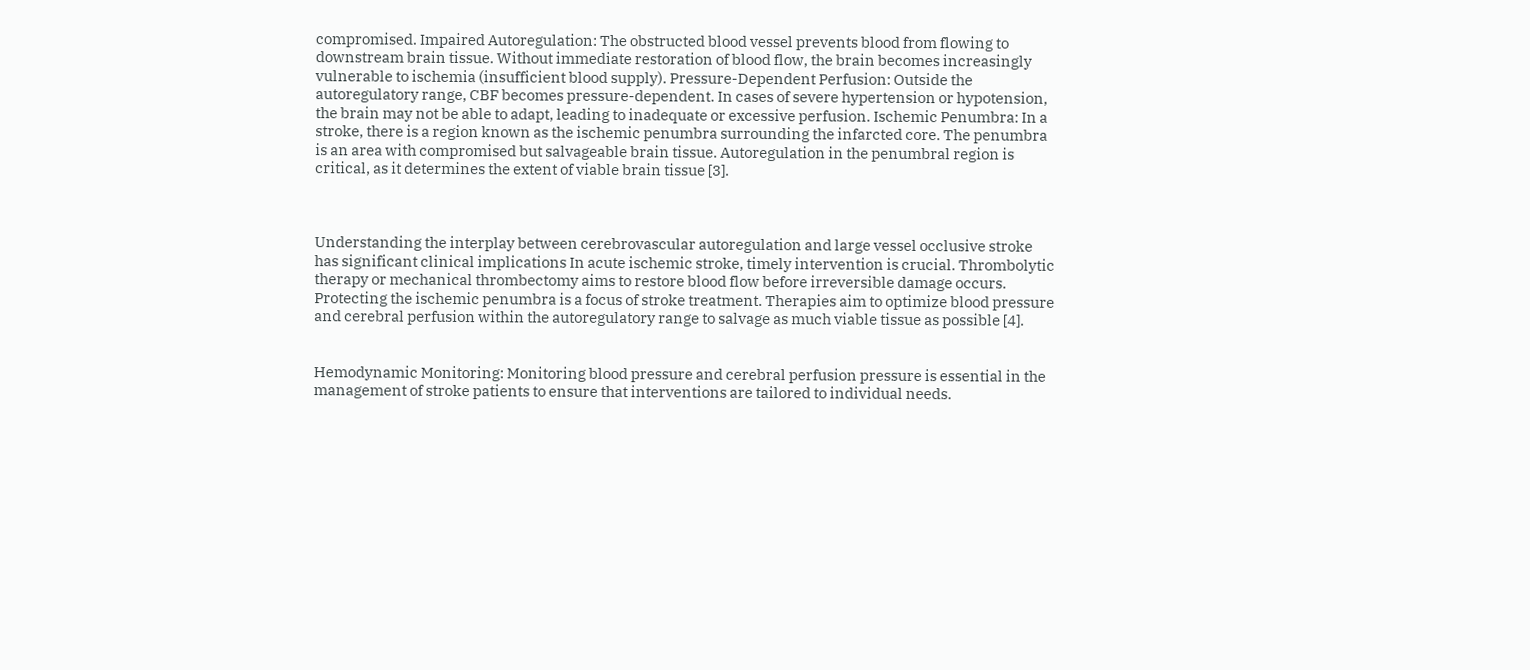compromised. Impaired Autoregulation: The obstructed blood vessel prevents blood from flowing to downstream brain tissue. Without immediate restoration of blood flow, the brain becomes increasingly vulnerable to ischemia (insufficient blood supply). Pressure-Dependent Perfusion: Outside the autoregulatory range, CBF becomes pressure-dependent. In cases of severe hypertension or hypotension, the brain may not be able to adapt, leading to inadequate or excessive perfusion. Ischemic Penumbra: In a stroke, there is a region known as the ischemic penumbra surrounding the infarcted core. The penumbra is an area with compromised but salvageable brain tissue. Autoregulation in the penumbral region is critical, as it determines the extent of viable brain tissue [3].



Understanding the interplay between cerebrovascular autoregulation and large vessel occlusive stroke has significant clinical implications In acute ischemic stroke, timely intervention is crucial. Thrombolytic therapy or mechanical thrombectomy aims to restore blood flow before irreversible damage occurs. Protecting the ischemic penumbra is a focus of stroke treatment. Therapies aim to optimize blood pressure and cerebral perfusion within the autoregulatory range to salvage as much viable tissue as possible [4].


Hemodynamic Monitoring: Monitoring blood pressure and cerebral perfusion pressure is essential in the management of stroke patients to ensure that interventions are tailored to individual needs.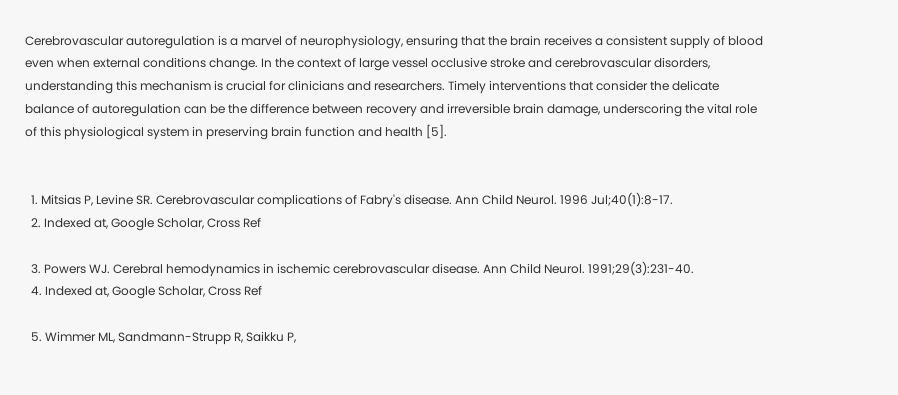Cerebrovascular autoregulation is a marvel of neurophysiology, ensuring that the brain receives a consistent supply of blood even when external conditions change. In the context of large vessel occlusive stroke and cerebrovascular disorders, understanding this mechanism is crucial for clinicians and researchers. Timely interventions that consider the delicate balance of autoregulation can be the difference between recovery and irreversible brain damage, underscoring the vital role of this physiological system in preserving brain function and health [5].


  1. Mitsias P, Levine SR. Cerebrovascular complications of Fabry's disease. Ann Child Neurol. 1996 Jul;40(1):8-17.
  2. Indexed at, Google Scholar, Cross Ref

  3. Powers WJ. Cerebral hemodynamics in ischemic cerebrovascular disease. Ann Child Neurol. 1991;29(3):231-40.
  4. Indexed at, Google Scholar, Cross Ref

  5. Wimmer ML, Sandmann-Strupp R, Saikku P,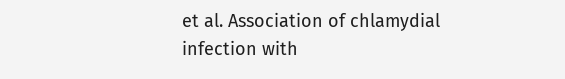et al. Association of chlamydial infection with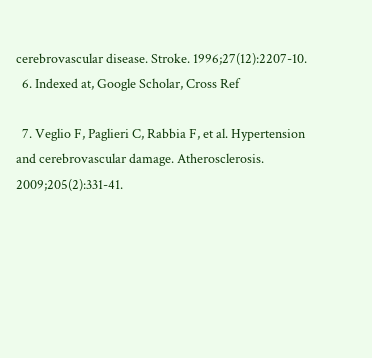cerebrovascular disease. Stroke. 1996;27(12):2207-10.
  6. Indexed at, Google Scholar, Cross Ref

  7. Veglio F, Paglieri C, Rabbia F, et al. Hypertension and cerebrovascular damage. Atherosclerosis. 2009;205(2):331-41.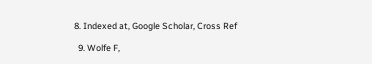8. Indexed at, Google Scholar, Cross Ref

  9. Wolfe F,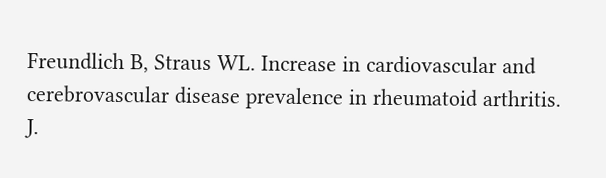Freundlich B, Straus WL. Increase in cardiovascular and cerebrovascular disease prevalence in rheumatoid arthritis. J.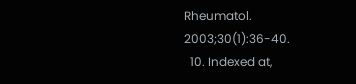Rheumatol. 2003;30(1):36-40.
  10. Indexed at,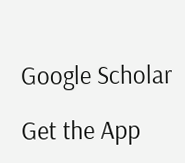Google Scholar

Get the App